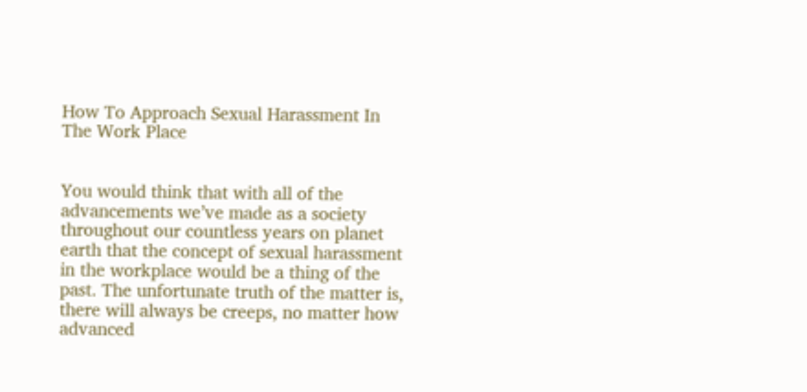How To Approach Sexual Harassment In The Work Place


You would think that with all of the advancements we’ve made as a society throughout our countless years on planet earth that the concept of sexual harassment in the workplace would be a thing of the past. The unfortunate truth of the matter is, there will always be creeps, no matter how advanced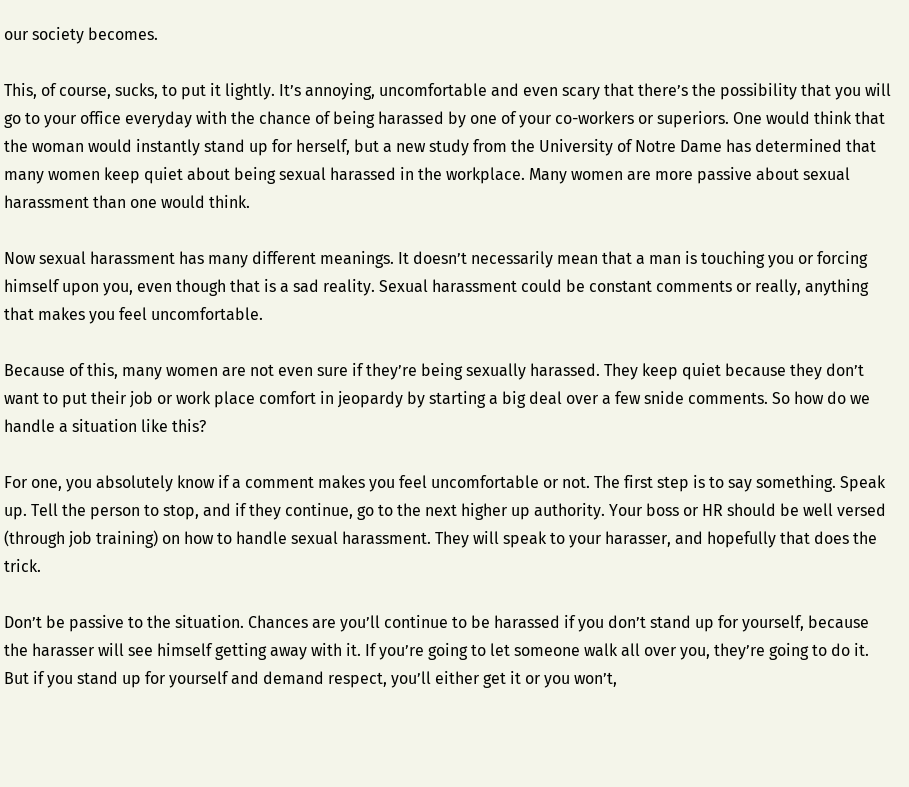our society becomes.

This, of course, sucks, to put it lightly. It’s annoying, uncomfortable and even scary that there’s the possibility that you will go to your office everyday with the chance of being harassed by one of your co-workers or superiors. One would think that the woman would instantly stand up for herself, but a new study from the University of Notre Dame has determined that many women keep quiet about being sexual harassed in the workplace. Many women are more passive about sexual harassment than one would think.

Now sexual harassment has many different meanings. It doesn’t necessarily mean that a man is touching you or forcing himself upon you, even though that is a sad reality. Sexual harassment could be constant comments or really, anything that makes you feel uncomfortable.

Because of this, many women are not even sure if they’re being sexually harassed. They keep quiet because they don’t want to put their job or work place comfort in jeopardy by starting a big deal over a few snide comments. So how do we handle a situation like this?

For one, you absolutely know if a comment makes you feel uncomfortable or not. The first step is to say something. Speak up. Tell the person to stop, and if they continue, go to the next higher up authority. Your boss or HR should be well versed (through job training) on how to handle sexual harassment. They will speak to your harasser, and hopefully that does the trick.

Don’t be passive to the situation. Chances are you’ll continue to be harassed if you don’t stand up for yourself, because the harasser will see himself getting away with it. If you’re going to let someone walk all over you, they’re going to do it. But if you stand up for yourself and demand respect, you’ll either get it or you won’t,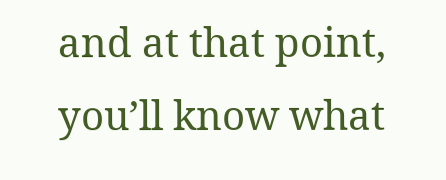and at that point, you’ll know what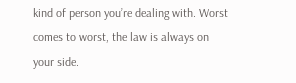kind of person you’re dealing with. Worst comes to worst, the law is always on your side.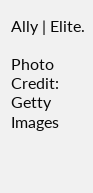Ally | Elite.

Photo Credit: Getty Images